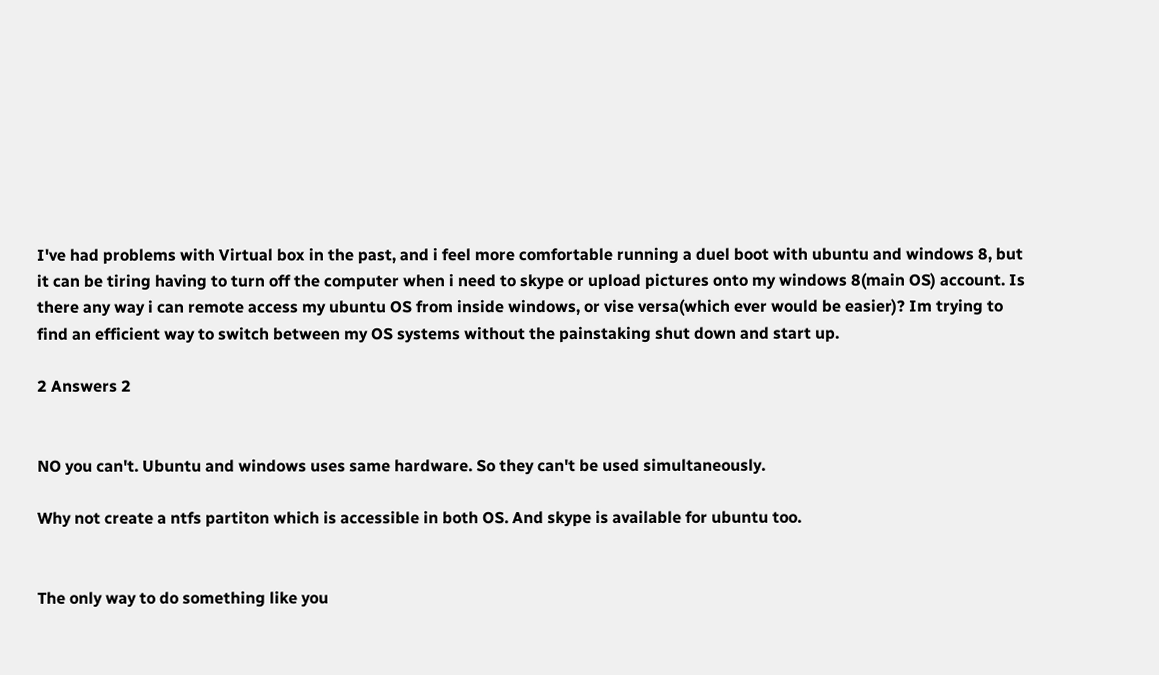I've had problems with Virtual box in the past, and i feel more comfortable running a duel boot with ubuntu and windows 8, but it can be tiring having to turn off the computer when i need to skype or upload pictures onto my windows 8(main OS) account. Is there any way i can remote access my ubuntu OS from inside windows, or vise versa(which ever would be easier)? Im trying to find an efficient way to switch between my OS systems without the painstaking shut down and start up.

2 Answers 2


NO you can't. Ubuntu and windows uses same hardware. So they can't be used simultaneously.

Why not create a ntfs partiton which is accessible in both OS. And skype is available for ubuntu too.


The only way to do something like you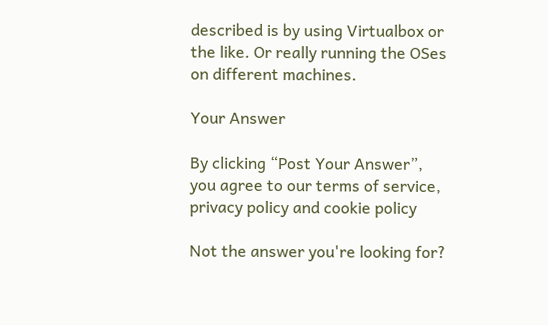described is by using Virtualbox or the like. Or really running the OSes on different machines.

Your Answer

By clicking “Post Your Answer”, you agree to our terms of service, privacy policy and cookie policy

Not the answer you're looking for?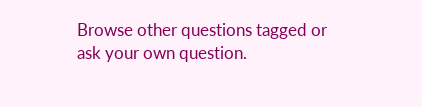Browse other questions tagged or ask your own question.